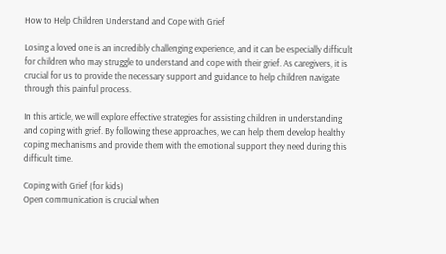How to Help Children Understand and Cope with Grief

Losing a loved one is an incredibly challenging experience, and it can be especially difficult for children who may struggle to understand and cope with their grief. As caregivers, it is crucial for us to provide the necessary support and guidance to help children navigate through this painful process.

In this article, we will explore effective strategies for assisting children in understanding and coping with grief. By following these approaches, we can help them develop healthy coping mechanisms and provide them with the emotional support they need during this difficult time.

Coping with Grief (for kids)
Open communication is crucial when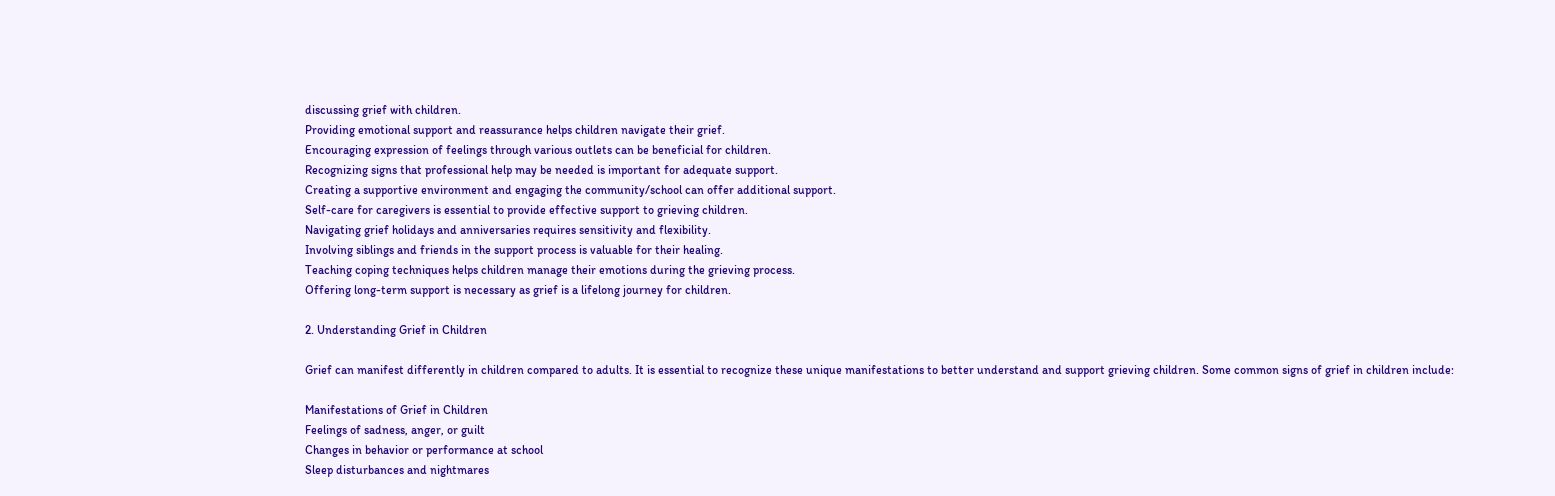discussing grief with children.
Providing emotional support and reassurance helps children navigate their grief.
Encouraging expression of feelings through various outlets can be beneficial for children.
Recognizing signs that professional help may be needed is important for adequate support.
Creating a supportive environment and engaging the community/school can offer additional support.
Self-care for caregivers is essential to provide effective support to grieving children.
Navigating grief holidays and anniversaries requires sensitivity and flexibility.
Involving siblings and friends in the support process is valuable for their healing.
Teaching coping techniques helps children manage their emotions during the grieving process.
Offering long-term support is necessary as grief is a lifelong journey for children.

2. Understanding Grief in Children

Grief can manifest differently in children compared to adults. It is essential to recognize these unique manifestations to better understand and support grieving children. Some common signs of grief in children include:

Manifestations of Grief in Children
Feelings of sadness, anger, or guilt
Changes in behavior or performance at school
Sleep disturbances and nightmares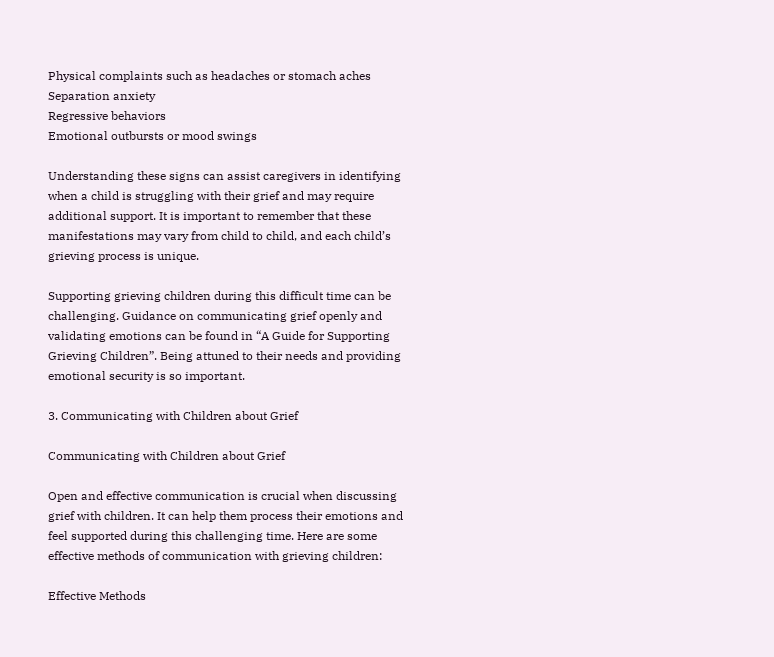Physical complaints such as headaches or stomach aches
Separation anxiety
Regressive behaviors
Emotional outbursts or mood swings

Understanding these signs can assist caregivers in identifying when a child is struggling with their grief and may require additional support. It is important to remember that these manifestations may vary from child to child, and each child’s grieving process is unique.

Supporting grieving children during this difficult time can be challenging. Guidance on communicating grief openly and validating emotions can be found in “A Guide for Supporting Grieving Children”. Being attuned to their needs and providing emotional security is so important.

3. Communicating with Children about Grief

Communicating with Children about Grief

Open and effective communication is crucial when discussing grief with children. It can help them process their emotions and feel supported during this challenging time. Here are some effective methods of communication with grieving children:

Effective Methods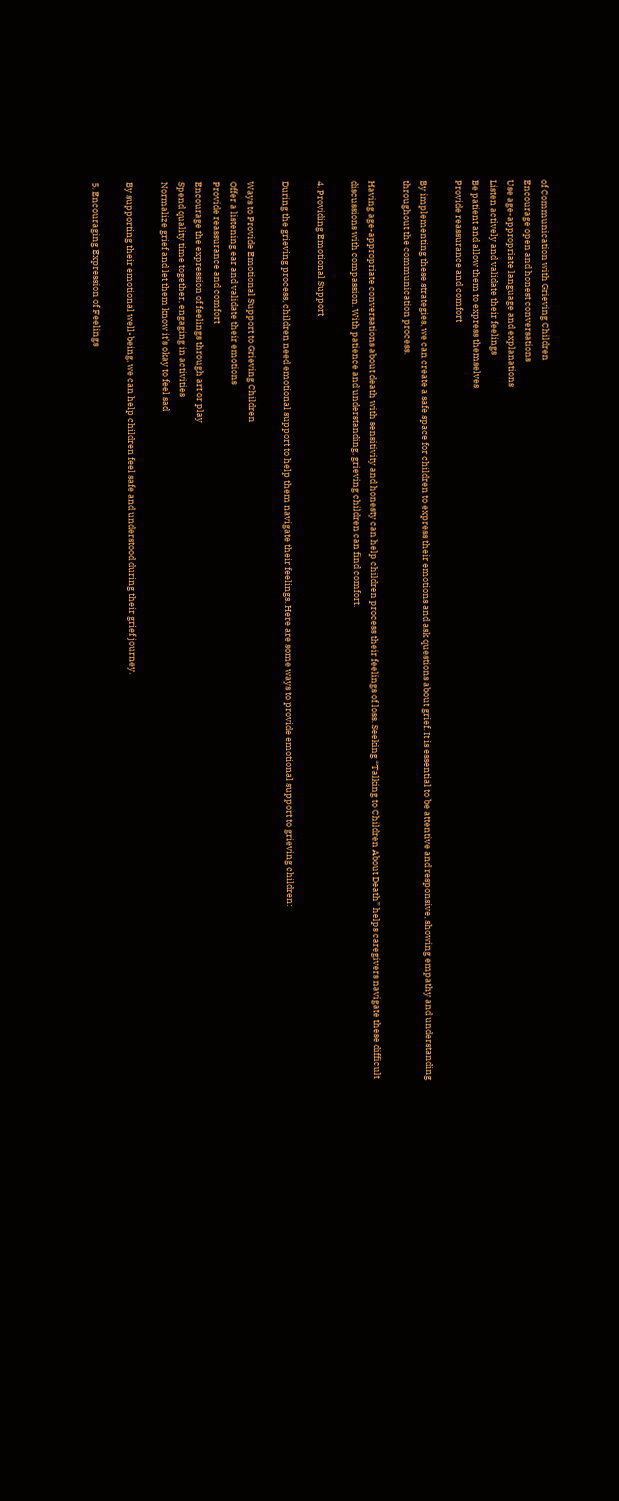of Communication with Grieving Children
Encourage open and honest conversations
Use age-appropriate language and explanations
Listen actively and validate their feelings
Be patient and allow them to express themselves
Provide reassurance and comfort

By implementing these strategies, we can create a safe space for children to express their emotions and ask questions about grief. It is essential to be attentive and responsive, showing empathy and understanding throughout the communication process.

Having age-appropriate conversations about death with sensitivity and honesty can help children process their feelings of loss. Seeking “Talking to Children About Death” helps caregivers navigate these difficult discussions with compassion. With patience and understanding, grieving children can find comfort.

4. Providing Emotional Support

During the grieving process, children need emotional support to help them navigate their feelings. Here are some ways to provide emotional support to grieving children:

Ways to Provide Emotional Support to Grieving Children
Offer a listening ear and validate their emotions
Provide reassurance and comfort
Encourage the expression of feelings through art or play
Spend quality time together, engaging in activities
Normalize grief and let them know it’s okay to feel sad

By supporting their emotional well-being, we can help children feel safe and understood during their grief journey.

5. Encouraging Expression of Feelings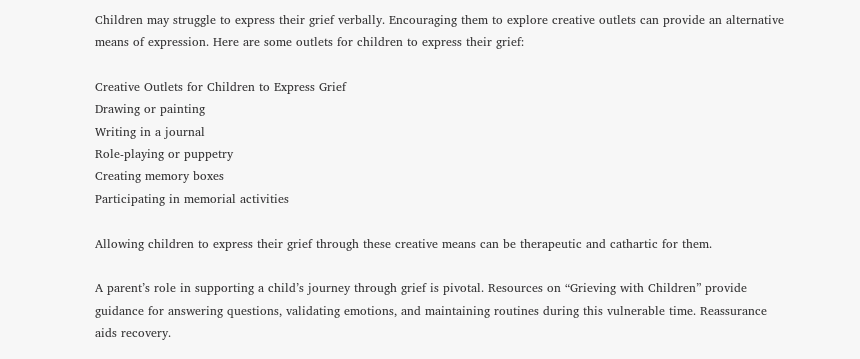Children may struggle to express their grief verbally. Encouraging them to explore creative outlets can provide an alternative means of expression. Here are some outlets for children to express their grief:

Creative Outlets for Children to Express Grief
Drawing or painting
Writing in a journal
Role-playing or puppetry
Creating memory boxes
Participating in memorial activities

Allowing children to express their grief through these creative means can be therapeutic and cathartic for them.

A parent’s role in supporting a child’s journey through grief is pivotal. Resources on “Grieving with Children” provide guidance for answering questions, validating emotions, and maintaining routines during this vulnerable time. Reassurance aids recovery.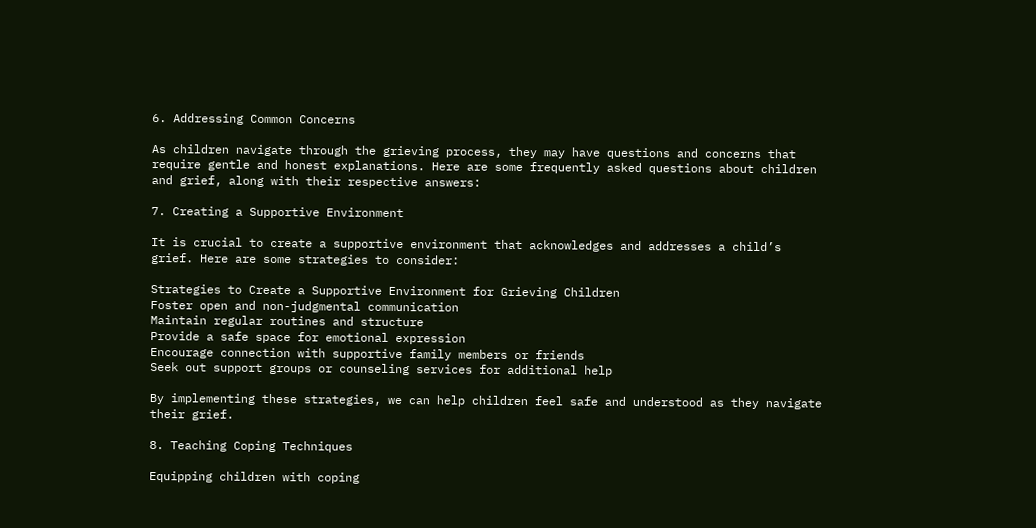6. Addressing Common Concerns

As children navigate through the grieving process, they may have questions and concerns that require gentle and honest explanations. Here are some frequently asked questions about children and grief, along with their respective answers:

7. Creating a Supportive Environment

It is crucial to create a supportive environment that acknowledges and addresses a child’s grief. Here are some strategies to consider:

Strategies to Create a Supportive Environment for Grieving Children
Foster open and non-judgmental communication
Maintain regular routines and structure
Provide a safe space for emotional expression
Encourage connection with supportive family members or friends
Seek out support groups or counseling services for additional help

By implementing these strategies, we can help children feel safe and understood as they navigate their grief.

8. Teaching Coping Techniques

Equipping children with coping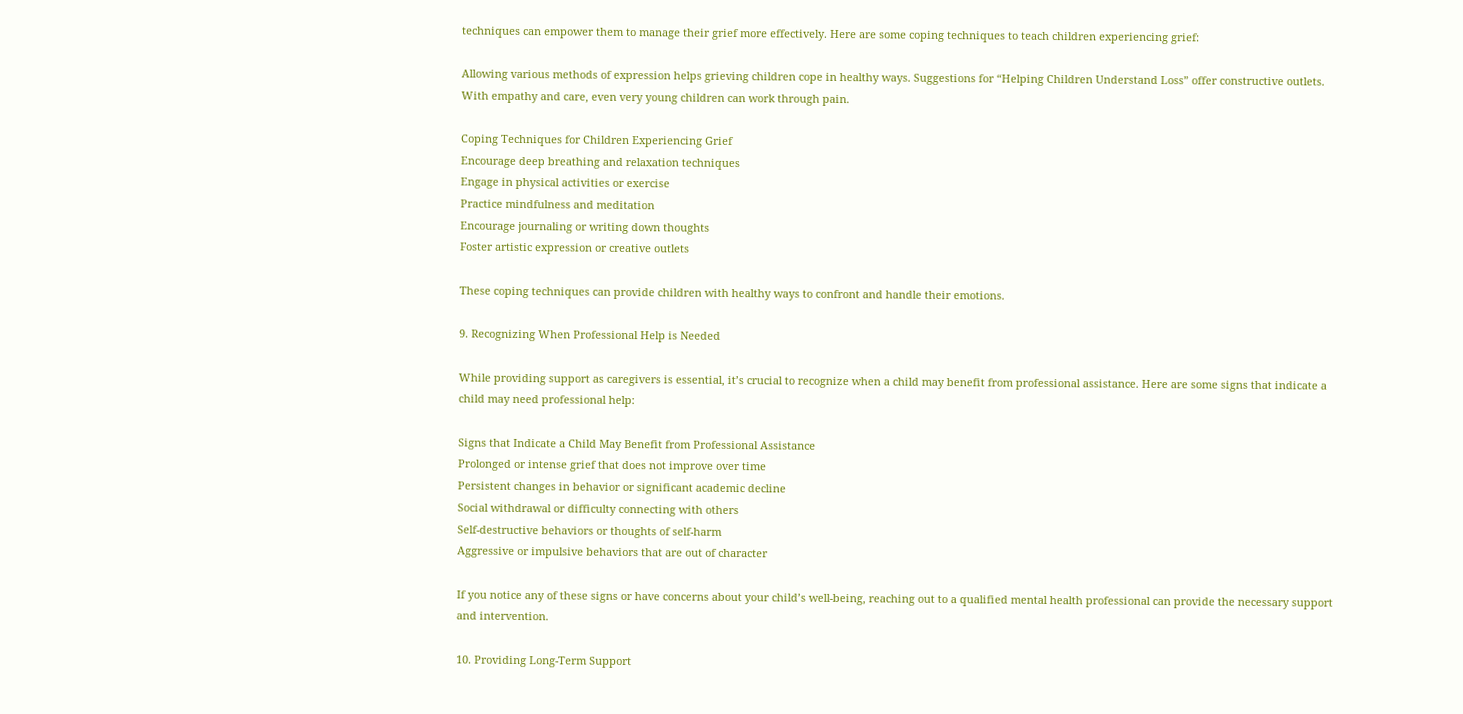techniques can empower them to manage their grief more effectively. Here are some coping techniques to teach children experiencing grief:

Allowing various methods of expression helps grieving children cope in healthy ways. Suggestions for “Helping Children Understand Loss” offer constructive outlets. With empathy and care, even very young children can work through pain.

Coping Techniques for Children Experiencing Grief
Encourage deep breathing and relaxation techniques
Engage in physical activities or exercise
Practice mindfulness and meditation
Encourage journaling or writing down thoughts
Foster artistic expression or creative outlets

These coping techniques can provide children with healthy ways to confront and handle their emotions.

9. Recognizing When Professional Help is Needed

While providing support as caregivers is essential, it’s crucial to recognize when a child may benefit from professional assistance. Here are some signs that indicate a child may need professional help:

Signs that Indicate a Child May Benefit from Professional Assistance
Prolonged or intense grief that does not improve over time
Persistent changes in behavior or significant academic decline
Social withdrawal or difficulty connecting with others
Self-destructive behaviors or thoughts of self-harm
Aggressive or impulsive behaviors that are out of character

If you notice any of these signs or have concerns about your child’s well-being, reaching out to a qualified mental health professional can provide the necessary support and intervention.

10. Providing Long-Term Support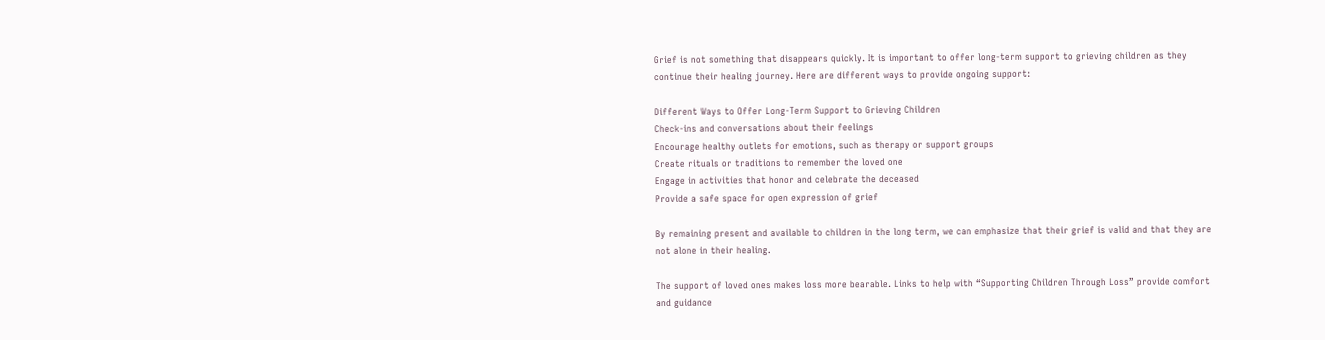Grief is not something that disappears quickly. It is important to offer long-term support to grieving children as they continue their healing journey. Here are different ways to provide ongoing support:

Different Ways to Offer Long-Term Support to Grieving Children
Check-ins and conversations about their feelings
Encourage healthy outlets for emotions, such as therapy or support groups
Create rituals or traditions to remember the loved one
Engage in activities that honor and celebrate the deceased
Provide a safe space for open expression of grief

By remaining present and available to children in the long term, we can emphasize that their grief is valid and that they are not alone in their healing.

The support of loved ones makes loss more bearable. Links to help with “Supporting Children Through Loss” provide comfort and guidance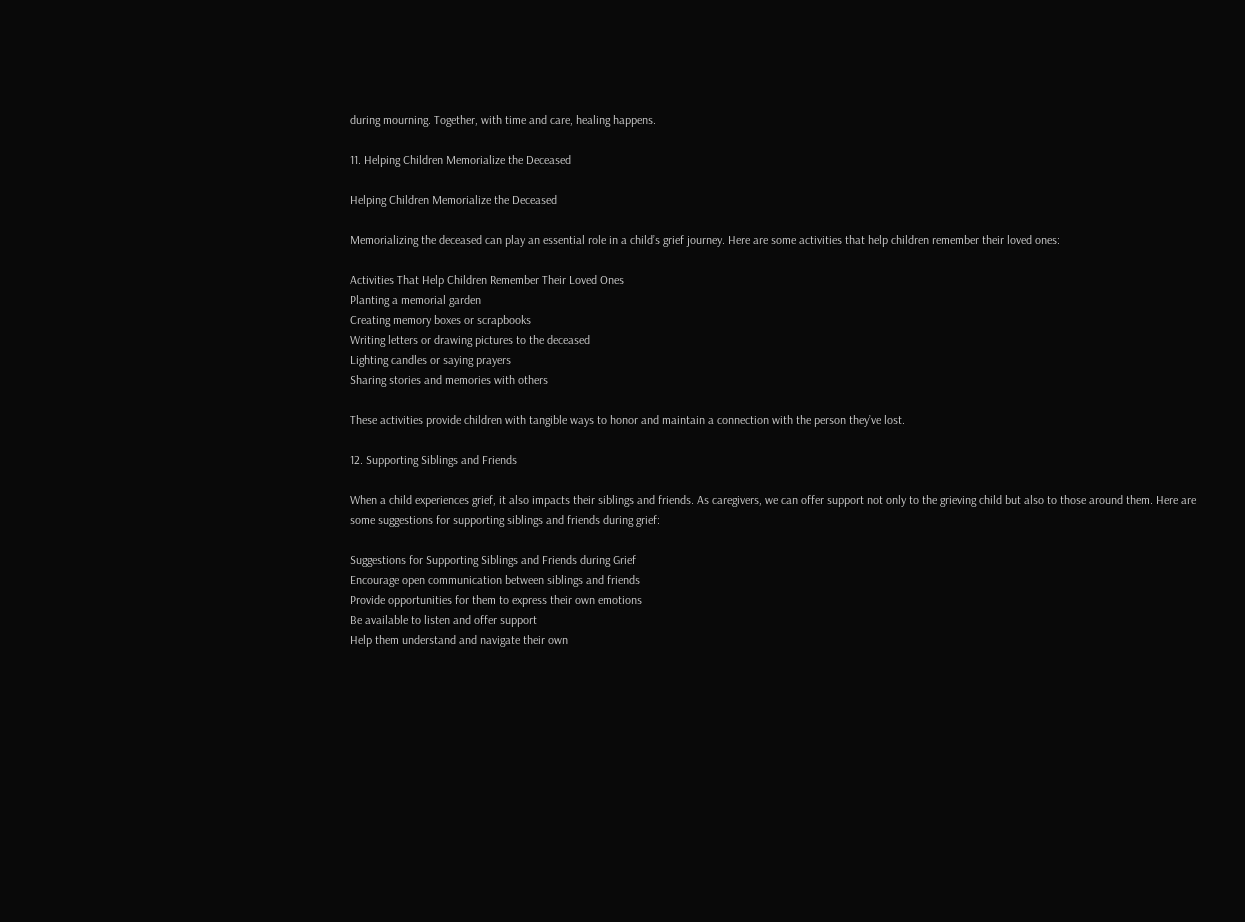during mourning. Together, with time and care, healing happens.

11. Helping Children Memorialize the Deceased

Helping Children Memorialize the Deceased

Memorializing the deceased can play an essential role in a child’s grief journey. Here are some activities that help children remember their loved ones:

Activities That Help Children Remember Their Loved Ones
Planting a memorial garden
Creating memory boxes or scrapbooks
Writing letters or drawing pictures to the deceased
Lighting candles or saying prayers
Sharing stories and memories with others

These activities provide children with tangible ways to honor and maintain a connection with the person they’ve lost.

12. Supporting Siblings and Friends

When a child experiences grief, it also impacts their siblings and friends. As caregivers, we can offer support not only to the grieving child but also to those around them. Here are some suggestions for supporting siblings and friends during grief:

Suggestions for Supporting Siblings and Friends during Grief
Encourage open communication between siblings and friends
Provide opportunities for them to express their own emotions
Be available to listen and offer support
Help them understand and navigate their own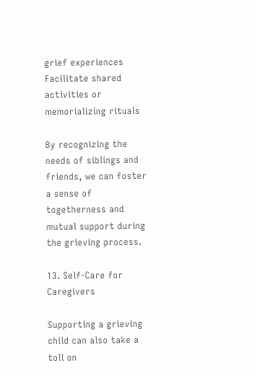grief experiences
Facilitate shared activities or memorializing rituals

By recognizing the needs of siblings and friends, we can foster a sense of togetherness and mutual support during the grieving process.

13. Self-Care for Caregivers

Supporting a grieving child can also take a toll on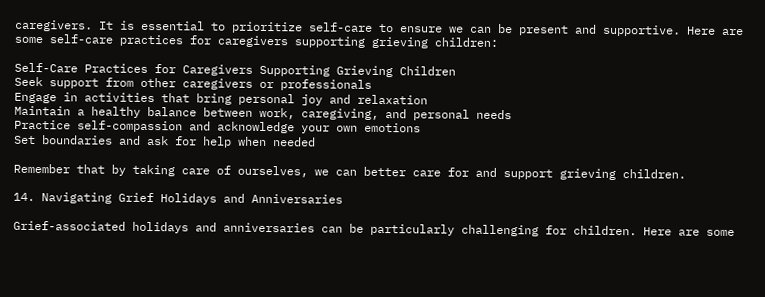caregivers. It is essential to prioritize self-care to ensure we can be present and supportive. Here are some self-care practices for caregivers supporting grieving children:

Self-Care Practices for Caregivers Supporting Grieving Children
Seek support from other caregivers or professionals
Engage in activities that bring personal joy and relaxation
Maintain a healthy balance between work, caregiving, and personal needs
Practice self-compassion and acknowledge your own emotions
Set boundaries and ask for help when needed

Remember that by taking care of ourselves, we can better care for and support grieving children.

14. Navigating Grief Holidays and Anniversaries

Grief-associated holidays and anniversaries can be particularly challenging for children. Here are some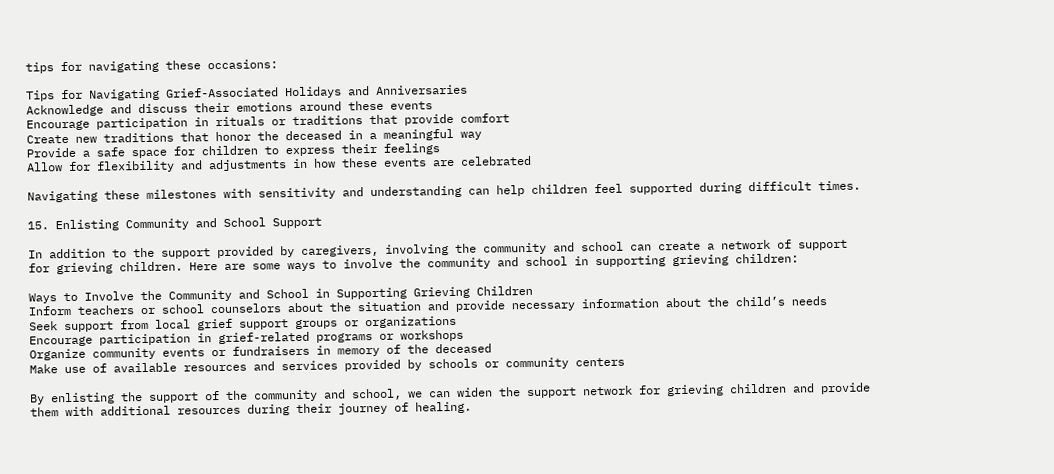tips for navigating these occasions:

Tips for Navigating Grief-Associated Holidays and Anniversaries
Acknowledge and discuss their emotions around these events
Encourage participation in rituals or traditions that provide comfort
Create new traditions that honor the deceased in a meaningful way
Provide a safe space for children to express their feelings
Allow for flexibility and adjustments in how these events are celebrated

Navigating these milestones with sensitivity and understanding can help children feel supported during difficult times.

15. Enlisting Community and School Support

In addition to the support provided by caregivers, involving the community and school can create a network of support for grieving children. Here are some ways to involve the community and school in supporting grieving children:

Ways to Involve the Community and School in Supporting Grieving Children
Inform teachers or school counselors about the situation and provide necessary information about the child’s needs
Seek support from local grief support groups or organizations
Encourage participation in grief-related programs or workshops
Organize community events or fundraisers in memory of the deceased
Make use of available resources and services provided by schools or community centers

By enlisting the support of the community and school, we can widen the support network for grieving children and provide them with additional resources during their journey of healing.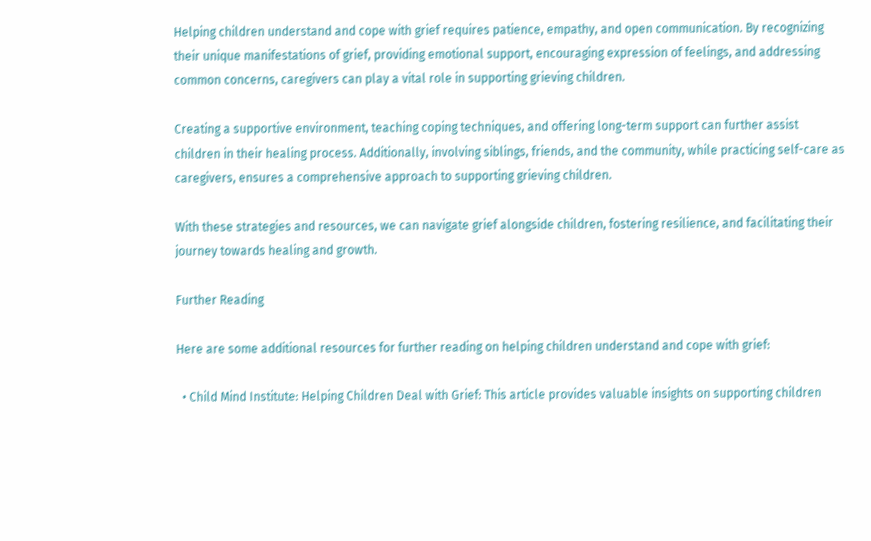Helping children understand and cope with grief requires patience, empathy, and open communication. By recognizing their unique manifestations of grief, providing emotional support, encouraging expression of feelings, and addressing common concerns, caregivers can play a vital role in supporting grieving children.

Creating a supportive environment, teaching coping techniques, and offering long-term support can further assist children in their healing process. Additionally, involving siblings, friends, and the community, while practicing self-care as caregivers, ensures a comprehensive approach to supporting grieving children.

With these strategies and resources, we can navigate grief alongside children, fostering resilience, and facilitating their journey towards healing and growth.

Further Reading

Here are some additional resources for further reading on helping children understand and cope with grief:

  • Child Mind Institute: Helping Children Deal with Grief: This article provides valuable insights on supporting children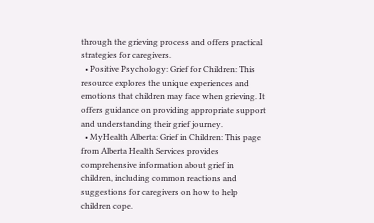through the grieving process and offers practical strategies for caregivers.
  • Positive Psychology: Grief for Children: This resource explores the unique experiences and emotions that children may face when grieving. It offers guidance on providing appropriate support and understanding their grief journey.
  • MyHealth Alberta: Grief in Children: This page from Alberta Health Services provides comprehensive information about grief in children, including common reactions and suggestions for caregivers on how to help children cope.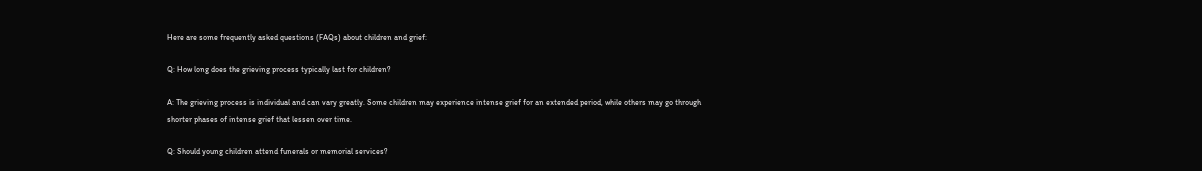Here are some frequently asked questions (FAQs) about children and grief:

Q: How long does the grieving process typically last for children?

A: The grieving process is individual and can vary greatly. Some children may experience intense grief for an extended period, while others may go through shorter phases of intense grief that lessen over time.

Q: Should young children attend funerals or memorial services?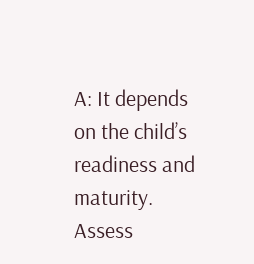A: It depends on the child’s readiness and maturity. Assess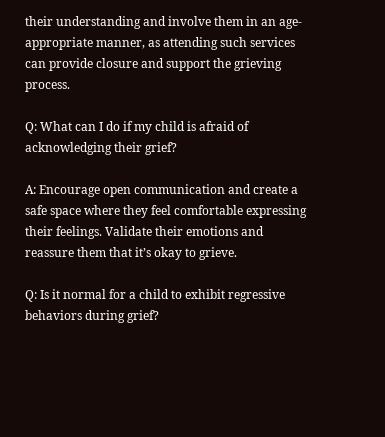their understanding and involve them in an age-appropriate manner, as attending such services can provide closure and support the grieving process.

Q: What can I do if my child is afraid of acknowledging their grief?

A: Encourage open communication and create a safe space where they feel comfortable expressing their feelings. Validate their emotions and reassure them that it’s okay to grieve.

Q: Is it normal for a child to exhibit regressive behaviors during grief?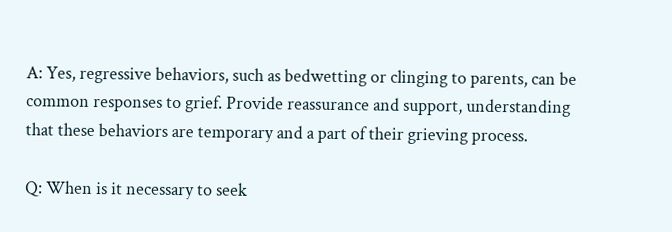A: Yes, regressive behaviors, such as bedwetting or clinging to parents, can be common responses to grief. Provide reassurance and support, understanding that these behaviors are temporary and a part of their grieving process.

Q: When is it necessary to seek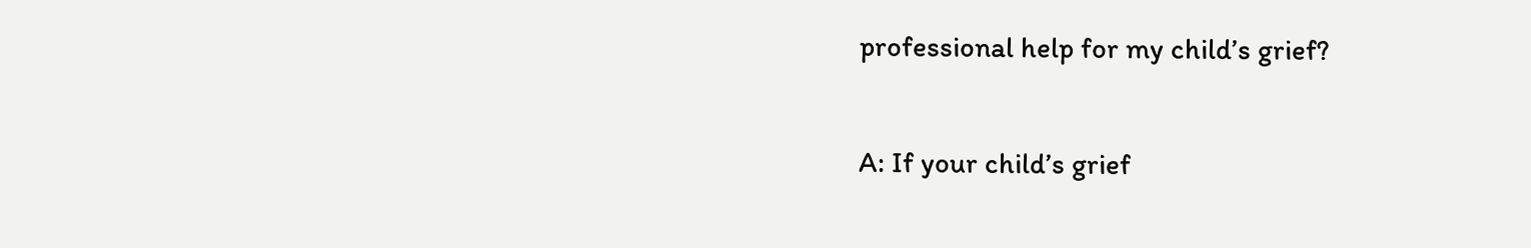professional help for my child’s grief?

A: If your child’s grief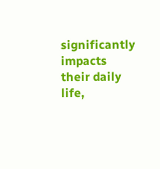significantly impacts their daily life,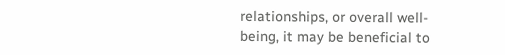relationships, or overall well-being, it may be beneficial to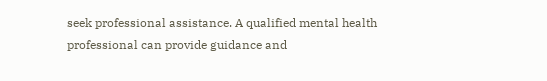seek professional assistance. A qualified mental health professional can provide guidance and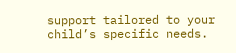support tailored to your child’s specific needs.